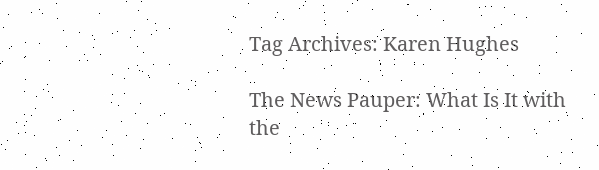Tag Archives: Karen Hughes

The News Pauper: What Is It with the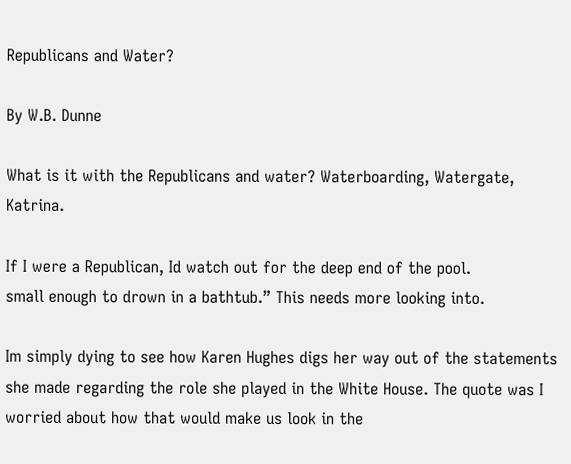Republicans and Water?

By W.B. Dunne

What is it with the Republicans and water? Waterboarding, Watergate, Katrina.

If I were a Republican, Id watch out for the deep end of the pool.
small enough to drown in a bathtub.” This needs more looking into.

Im simply dying to see how Karen Hughes digs her way out of the statements she made regarding the role she played in the White House. The quote was I worried about how that would make us look in the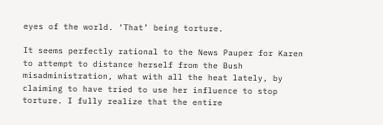eyes of the world. ‘That’ being torture.

It seems perfectly rational to the News Pauper for Karen to attempt to distance herself from the Bush misadministration, what with all the heat lately, by claiming to have tried to use her influence to stop torture. I fully realize that the entire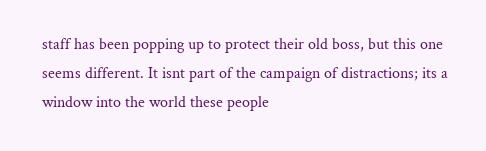staff has been popping up to protect their old boss, but this one seems different. It isnt part of the campaign of distractions; its a window into the world these people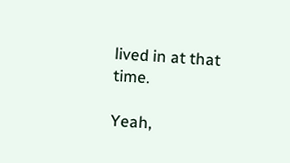lived in at that time.

Yeah,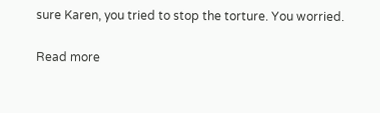sure Karen, you tried to stop the torture. You worried.

Read more